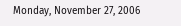Monday, November 27, 2006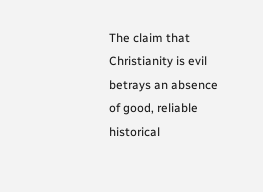The claim that Christianity is evil betrays an absence of good, reliable historical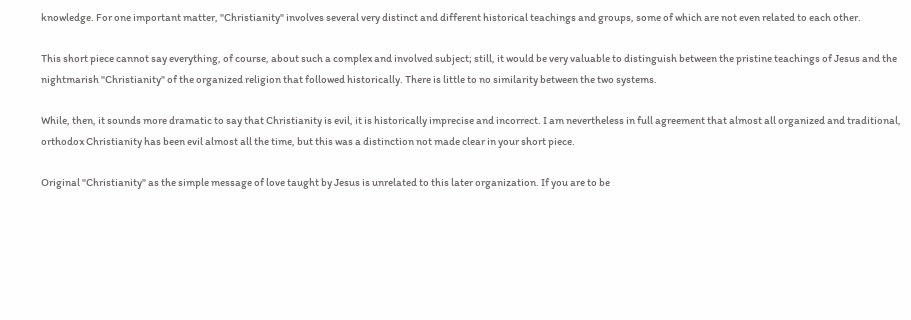knowledge. For one important matter, "Christianity" involves several very distinct and different historical teachings and groups, some of which are not even related to each other.

This short piece cannot say everything, of course, about such a complex and involved subject; still, it would be very valuable to distinguish between the pristine teachings of Jesus and the nightmarish "Christianity" of the organized religion that followed historically. There is little to no similarity between the two systems.

While, then, it sounds more dramatic to say that Christianity is evil, it is historically imprecise and incorrect. I am nevertheless in full agreement that almost all organized and traditional, orthodox Christianity has been evil almost all the time, but this was a distinction not made clear in your short piece.

Original "Christianity" as the simple message of love taught by Jesus is unrelated to this later organization. If you are to be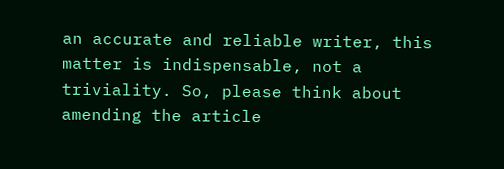an accurate and reliable writer, this matter is indispensable, not a triviality. So, please think about amending the article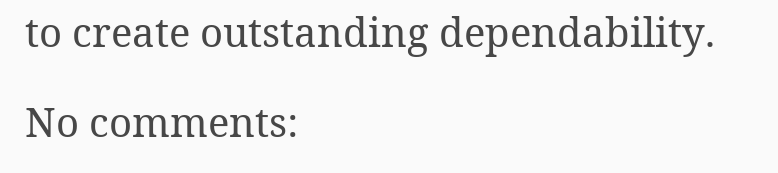to create outstanding dependability.

No comments: